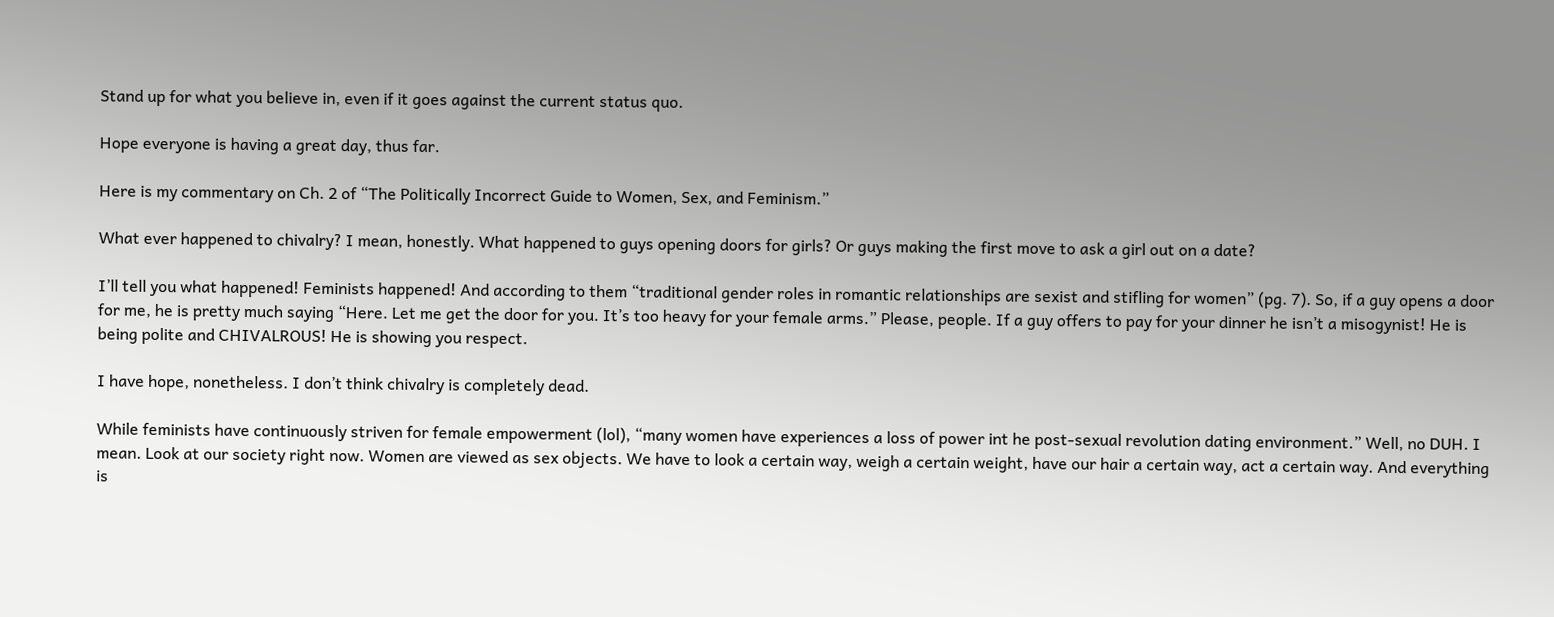Stand up for what you believe in, even if it goes against the current status quo.

Hope everyone is having a great day, thus far.

Here is my commentary on Ch. 2 of “The Politically Incorrect Guide to Women, Sex, and Feminism.”

What ever happened to chivalry? I mean, honestly. What happened to guys opening doors for girls? Or guys making the first move to ask a girl out on a date?

I’ll tell you what happened! Feminists happened! And according to them “traditional gender roles in romantic relationships are sexist and stifling for women” (pg. 7). So, if a guy opens a door for me, he is pretty much saying “Here. Let me get the door for you. It’s too heavy for your female arms.” Please, people. If a guy offers to pay for your dinner he isn’t a misogynist! He is being polite and CHIVALROUS! He is showing you respect.

I have hope, nonetheless. I don’t think chivalry is completely dead.

While feminists have continuously striven for female empowerment (lol), “many women have experiences a loss of power int he post-sexual revolution dating environment.” Well, no DUH. I mean. Look at our society right now. Women are viewed as sex objects. We have to look a certain way, weigh a certain weight, have our hair a certain way, act a certain way. And everything is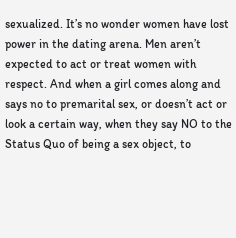sexualized. It’s no wonder women have lost power in the dating arena. Men aren’t expected to act or treat women with respect. And when a girl comes along and says no to premarital sex, or doesn’t act or look a certain way, when they say NO to the Status Quo of being a sex object, to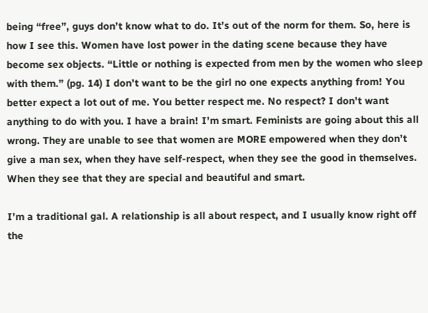being “free”, guys don’t know what to do. It’s out of the norm for them. So, here is how I see this. Women have lost power in the dating scene because they have become sex objects. “Little or nothing is expected from men by the women who sleep with them.” (pg. 14) I don’t want to be the girl no one expects anything from! You better expect a lot out of me. You better respect me. No respect? I don’t want anything to do with you. I have a brain! I’m smart. Feminists are going about this all wrong. They are unable to see that women are MORE empowered when they don’t give a man sex, when they have self-respect, when they see the good in themselves. When they see that they are special and beautiful and smart.

I’m a traditional gal. A relationship is all about respect, and I usually know right off the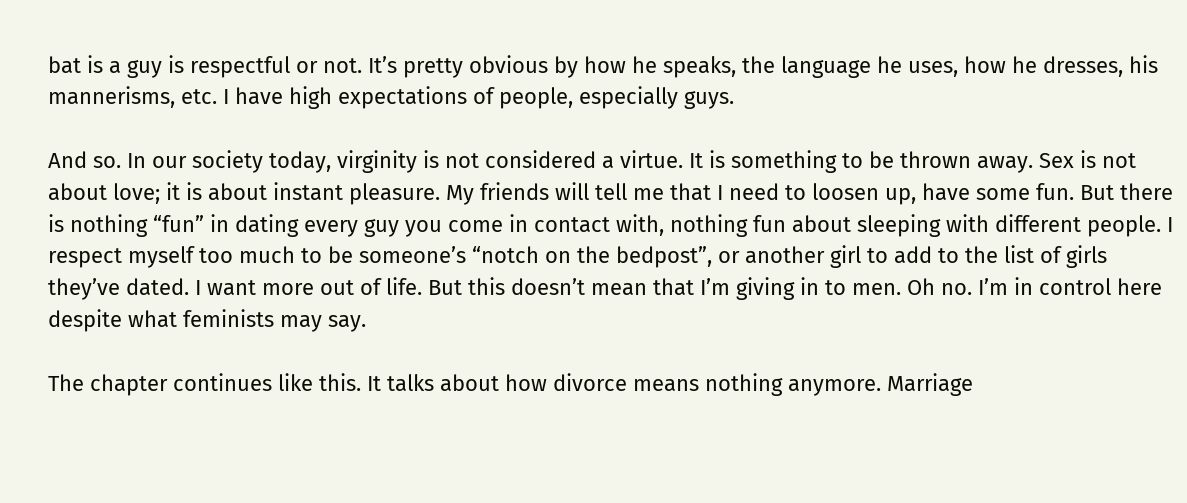bat is a guy is respectful or not. It’s pretty obvious by how he speaks, the language he uses, how he dresses, his mannerisms, etc. I have high expectations of people, especially guys.

And so. In our society today, virginity is not considered a virtue. It is something to be thrown away. Sex is not about love; it is about instant pleasure. My friends will tell me that I need to loosen up, have some fun. But there is nothing “fun” in dating every guy you come in contact with, nothing fun about sleeping with different people. I respect myself too much to be someone’s “notch on the bedpost”, or another girl to add to the list of girls they’ve dated. I want more out of life. But this doesn’t mean that I’m giving in to men. Oh no. I’m in control here despite what feminists may say.

The chapter continues like this. It talks about how divorce means nothing anymore. Marriage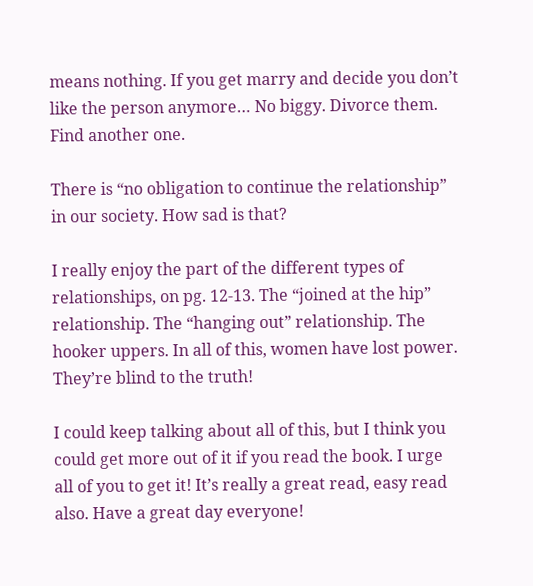means nothing. If you get marry and decide you don’t like the person anymore… No biggy. Divorce them. Find another one.

There is “no obligation to continue the relationship” in our society. How sad is that?

I really enjoy the part of the different types of relationships, on pg. 12-13. The “joined at the hip” relationship. The “hanging out” relationship. The hooker uppers. In all of this, women have lost power. They’re blind to the truth!

I could keep talking about all of this, but I think you could get more out of it if you read the book. I urge all of you to get it! It’s really a great read, easy read also. Have a great day everyone!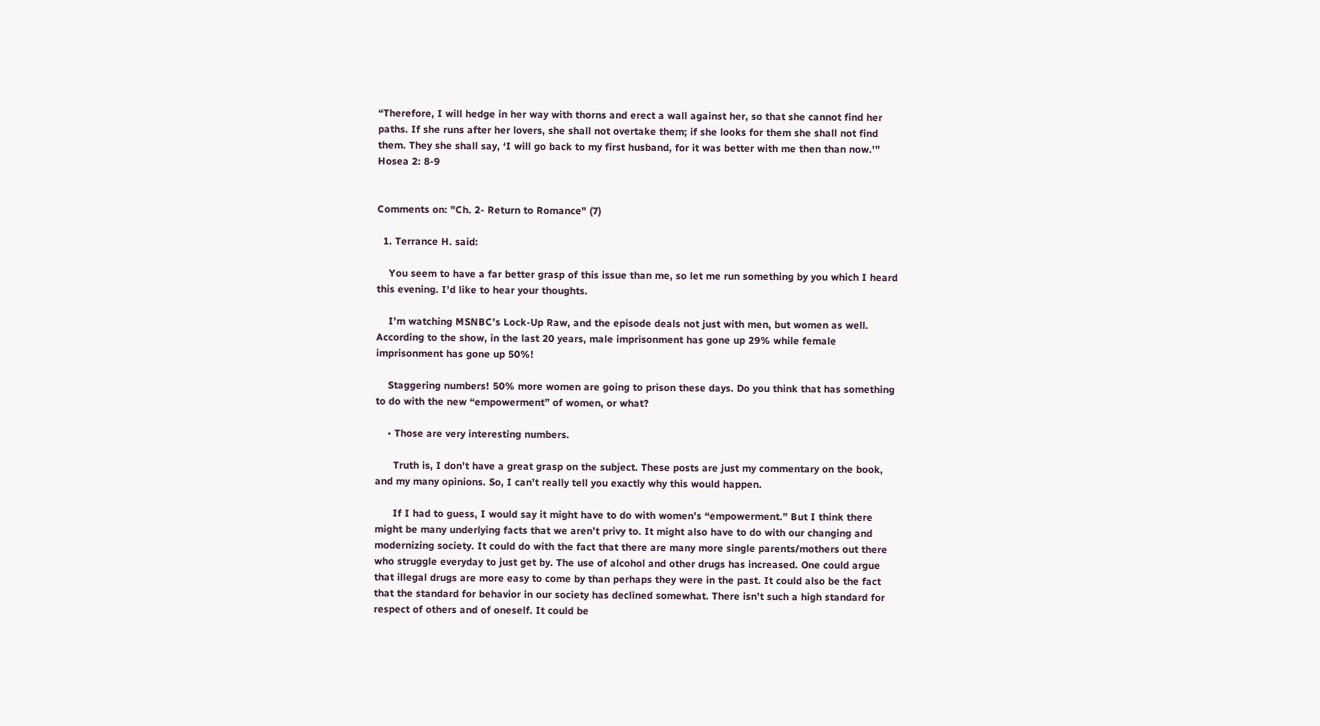“Therefore, I will hedge in her way with thorns and erect a wall against her, so that she cannot find her paths. If she runs after her lovers, she shall not overtake them; if she looks for them she shall not find them. They she shall say, ‘I will go back to my first husband, for it was better with me then than now.'” Hosea 2: 8-9


Comments on: "Ch. 2- Return to Romance" (7)

  1. Terrance H. said:

    You seem to have a far better grasp of this issue than me, so let me run something by you which I heard this evening. I’d like to hear your thoughts.

    I’m watching MSNBC’s Lock-Up Raw, and the episode deals not just with men, but women as well. According to the show, in the last 20 years, male imprisonment has gone up 29% while female imprisonment has gone up 50%!

    Staggering numbers! 50% more women are going to prison these days. Do you think that has something to do with the new “empowerment” of women, or what?

    • Those are very interesting numbers.

      Truth is, I don’t have a great grasp on the subject. These posts are just my commentary on the book, and my many opinions. So, I can’t really tell you exactly why this would happen.

      If I had to guess, I would say it might have to do with women’s “empowerment.” But I think there might be many underlying facts that we aren’t privy to. It might also have to do with our changing and modernizing society. It could do with the fact that there are many more single parents/mothers out there who struggle everyday to just get by. The use of alcohol and other drugs has increased. One could argue that illegal drugs are more easy to come by than perhaps they were in the past. It could also be the fact that the standard for behavior in our society has declined somewhat. There isn’t such a high standard for respect of others and of oneself. It could be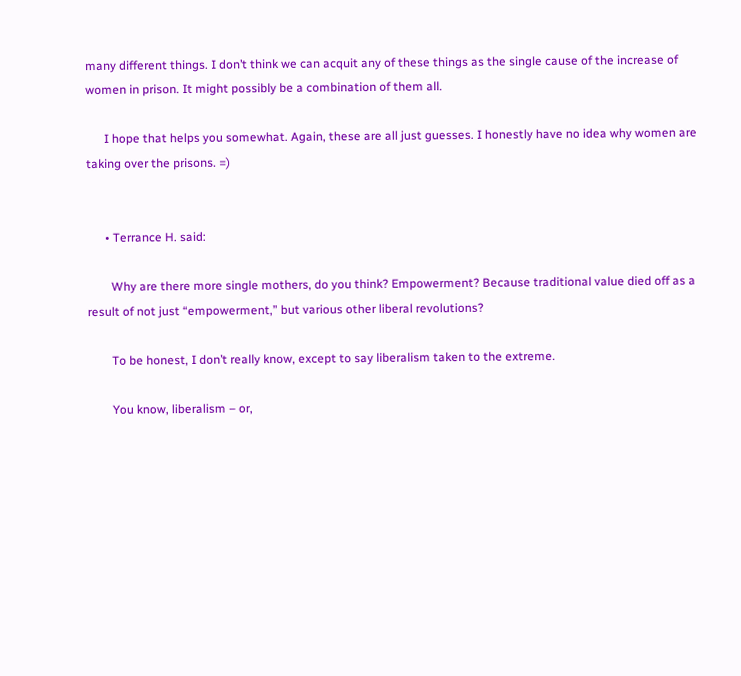many different things. I don’t think we can acquit any of these things as the single cause of the increase of women in prison. It might possibly be a combination of them all.

      I hope that helps you somewhat. Again, these are all just guesses. I honestly have no idea why women are taking over the prisons. =)


      • Terrance H. said:

        Why are there more single mothers, do you think? Empowerment? Because traditional value died off as a result of not just “empowerment,” but various other liberal revolutions?

        To be honest, I don’t really know, except to say liberalism taken to the extreme.

        You know, liberalism – or,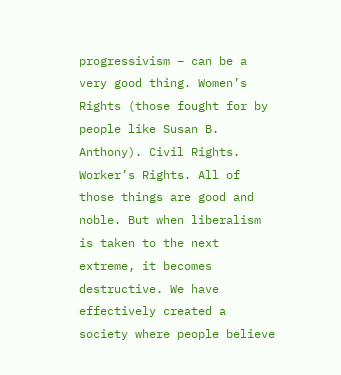progressivism – can be a very good thing. Women’s Rights (those fought for by people like Susan B. Anthony). Civil Rights. Worker’s Rights. All of those things are good and noble. But when liberalism is taken to the next extreme, it becomes destructive. We have effectively created a society where people believe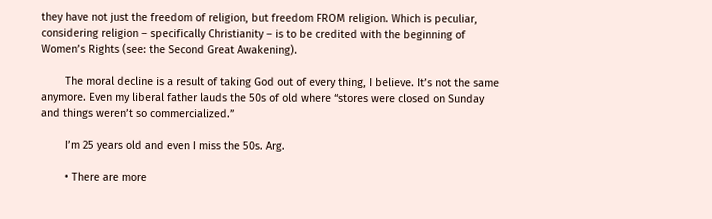they have not just the freedom of religion, but freedom FROM religion. Which is peculiar, considering religion – specifically Christianity – is to be credited with the beginning of Women’s Rights (see: the Second Great Awakening).

        The moral decline is a result of taking God out of every thing, I believe. It’s not the same anymore. Even my liberal father lauds the 50s of old where “stores were closed on Sunday and things weren’t so commercialized.”

        I’m 25 years old and even I miss the 50s. Arg.

        • There are more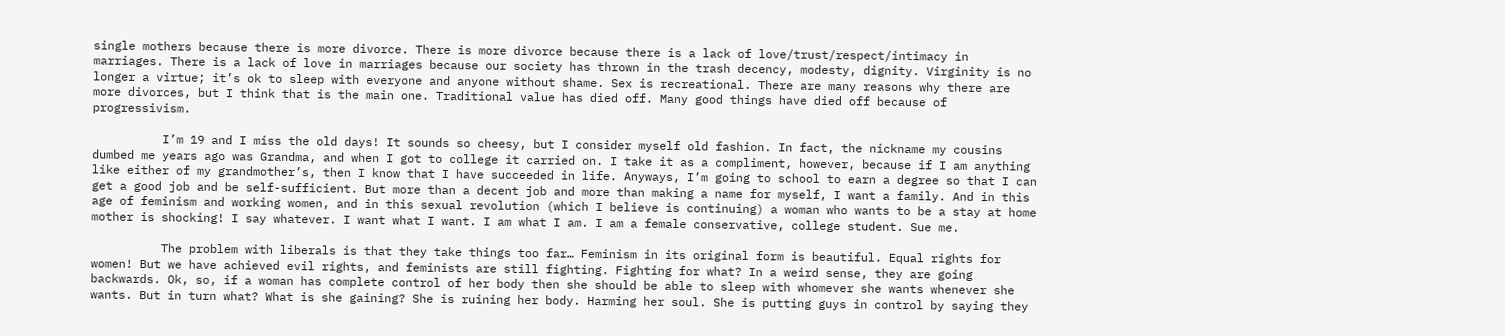single mothers because there is more divorce. There is more divorce because there is a lack of love/trust/respect/intimacy in marriages. There is a lack of love in marriages because our society has thrown in the trash decency, modesty, dignity. Virginity is no longer a virtue; it’s ok to sleep with everyone and anyone without shame. Sex is recreational. There are many reasons why there are more divorces, but I think that is the main one. Traditional value has died off. Many good things have died off because of progressivism.

          I’m 19 and I miss the old days! It sounds so cheesy, but I consider myself old fashion. In fact, the nickname my cousins dumbed me years ago was Grandma, and when I got to college it carried on. I take it as a compliment, however, because if I am anything like either of my grandmother’s, then I know that I have succeeded in life. Anyways, I’m going to school to earn a degree so that I can get a good job and be self-sufficient. But more than a decent job and more than making a name for myself, I want a family. And in this age of feminism and working women, and in this sexual revolution (which I believe is continuing) a woman who wants to be a stay at home mother is shocking! I say whatever. I want what I want. I am what I am. I am a female conservative, college student. Sue me.

          The problem with liberals is that they take things too far… Feminism in its original form is beautiful. Equal rights for women! But we have achieved evil rights, and feminists are still fighting. Fighting for what? In a weird sense, they are going backwards. Ok, so, if a woman has complete control of her body then she should be able to sleep with whomever she wants whenever she wants. But in turn what? What is she gaining? She is ruining her body. Harming her soul. She is putting guys in control by saying they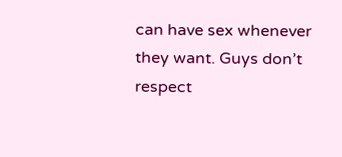can have sex whenever they want. Guys don’t respect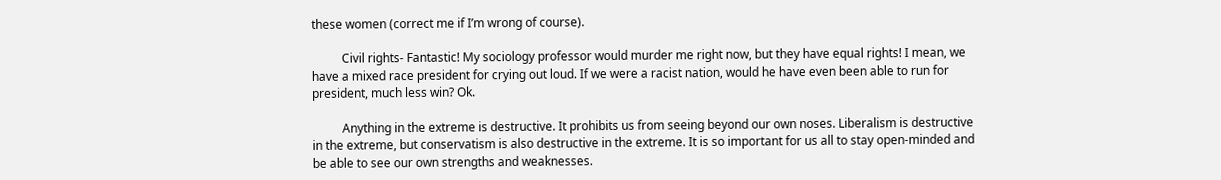these women (correct me if I’m wrong of course).

          Civil rights- Fantastic! My sociology professor would murder me right now, but they have equal rights! I mean, we have a mixed race president for crying out loud. If we were a racist nation, would he have even been able to run for president, much less win? Ok.

          Anything in the extreme is destructive. It prohibits us from seeing beyond our own noses. Liberalism is destructive in the extreme, but conservatism is also destructive in the extreme. It is so important for us all to stay open-minded and be able to see our own strengths and weaknesses.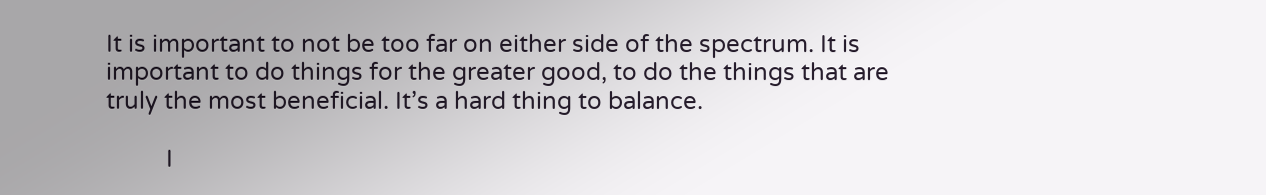It is important to not be too far on either side of the spectrum. It is important to do things for the greater good, to do the things that are truly the most beneficial. It’s a hard thing to balance.

          I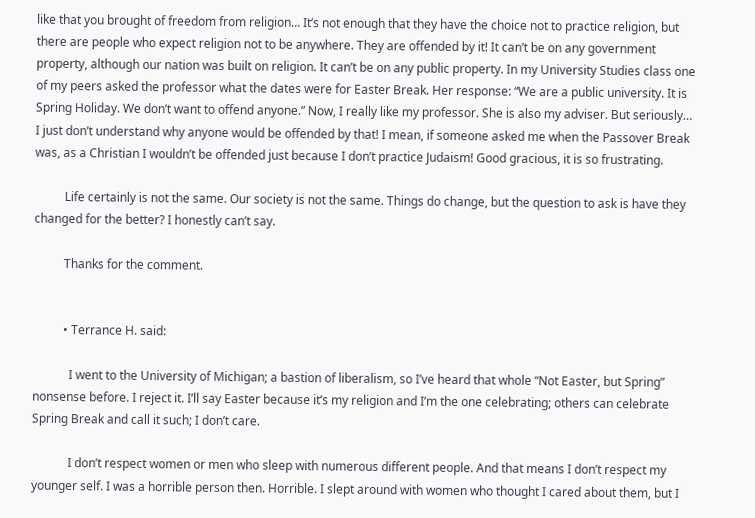like that you brought of freedom from religion… It’s not enough that they have the choice not to practice religion, but there are people who expect religion not to be anywhere. They are offended by it! It can’t be on any government property, although our nation was built on religion. It can’t be on any public property. In my University Studies class one of my peers asked the professor what the dates were for Easter Break. Her response: “We are a public university. It is Spring Holiday. We don’t want to offend anyone.” Now, I really like my professor. She is also my adviser. But seriously… I just don’t understand why anyone would be offended by that! I mean, if someone asked me when the Passover Break was, as a Christian I wouldn’t be offended just because I don’t practice Judaism! Good gracious, it is so frustrating.

          Life certainly is not the same. Our society is not the same. Things do change, but the question to ask is have they changed for the better? I honestly can’t say.

          Thanks for the comment.


          • Terrance H. said:

            I went to the University of Michigan; a bastion of liberalism, so I’ve heard that whole “Not Easter, but Spring” nonsense before. I reject it. I’ll say Easter because it’s my religion and I’m the one celebrating; others can celebrate Spring Break and call it such; I don’t care.

            I don’t respect women or men who sleep with numerous different people. And that means I don’t respect my younger self. I was a horrible person then. Horrible. I slept around with women who thought I cared about them, but I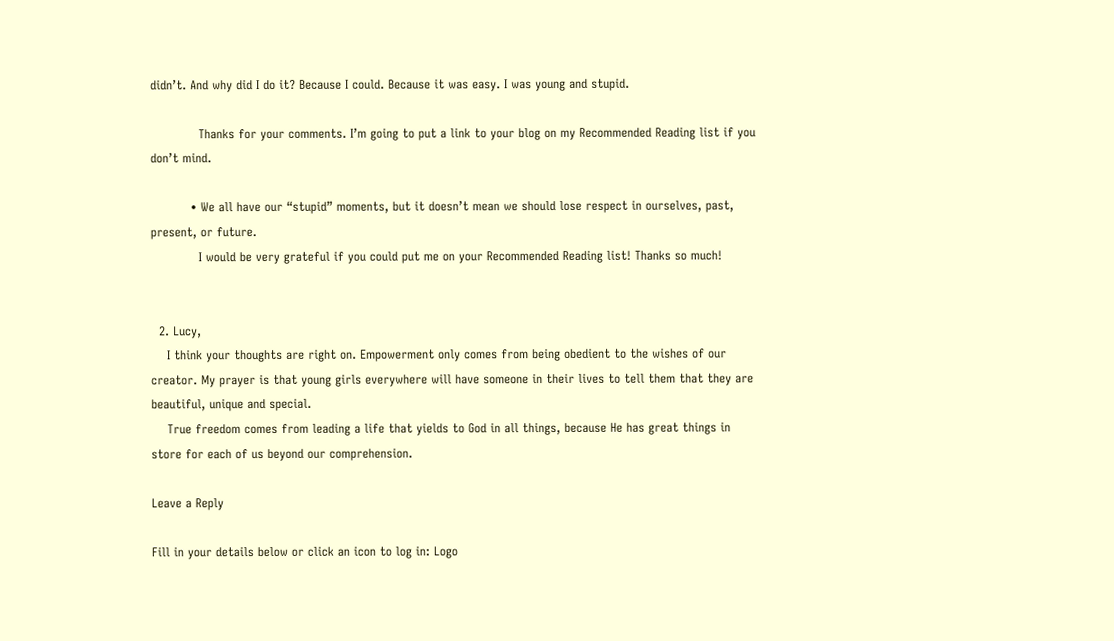didn’t. And why did I do it? Because I could. Because it was easy. I was young and stupid.

            Thanks for your comments. I’m going to put a link to your blog on my Recommended Reading list if you don’t mind.

          • We all have our “stupid” moments, but it doesn’t mean we should lose respect in ourselves, past, present, or future.
            I would be very grateful if you could put me on your Recommended Reading list! Thanks so much!


  2. Lucy,
    I think your thoughts are right on. Empowerment only comes from being obedient to the wishes of our creator. My prayer is that young girls everywhere will have someone in their lives to tell them that they are beautiful, unique and special.
    True freedom comes from leading a life that yields to God in all things, because He has great things in store for each of us beyond our comprehension.

Leave a Reply

Fill in your details below or click an icon to log in: Logo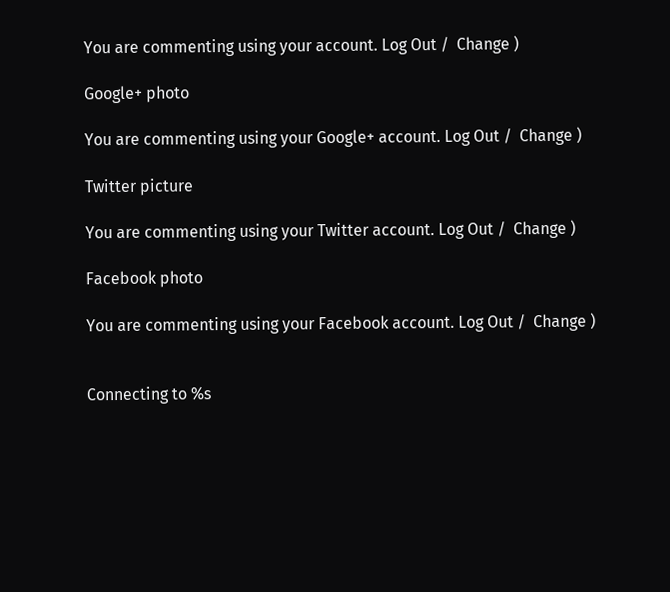You are commenting using your account. Log Out /  Change )

Google+ photo

You are commenting using your Google+ account. Log Out /  Change )

Twitter picture

You are commenting using your Twitter account. Log Out /  Change )

Facebook photo

You are commenting using your Facebook account. Log Out /  Change )


Connecting to %s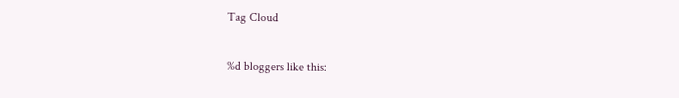Tag Cloud

%d bloggers like this: